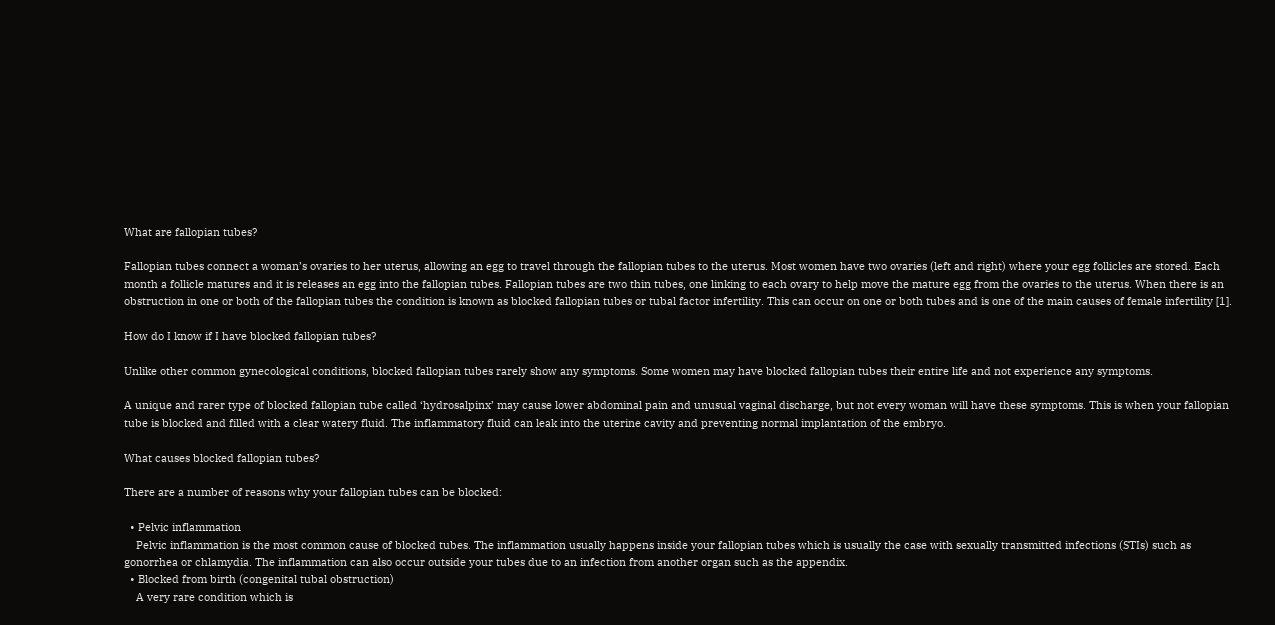What are fallopian tubes?

Fallopian tubes connect a woman’s ovaries to her uterus, allowing an egg to travel through the fallopian tubes to the uterus. Most women have two ovaries (left and right) where your egg follicles are stored. Each month a follicle matures and it is releases an egg into the fallopian tubes. Fallopian tubes are two thin tubes, one linking to each ovary to help move the mature egg from the ovaries to the uterus. When there is an obstruction in one or both of the fallopian tubes the condition is known as blocked fallopian tubes or tubal factor infertility. This can occur on one or both tubes and is one of the main causes of female infertility [1].

How do I know if I have blocked fallopian tubes?

Unlike other common gynecological conditions, blocked fallopian tubes rarely show any symptoms. Some women may have blocked fallopian tubes their entire life and not experience any symptoms.

A unique and rarer type of blocked fallopian tube called ‘hydrosalpinx’ may cause lower abdominal pain and unusual vaginal discharge, but not every woman will have these symptoms. This is when your fallopian tube is blocked and filled with a clear watery fluid. The inflammatory fluid can leak into the uterine cavity and preventing normal implantation of the embryo.

What causes blocked fallopian tubes?

There are a number of reasons why your fallopian tubes can be blocked:

  • Pelvic inflammation
    Pelvic inflammation is the most common cause of blocked tubes. The inflammation usually happens inside your fallopian tubes which is usually the case with sexually transmitted infections (STIs) such as gonorrhea or chlamydia. The inflammation can also occur outside your tubes due to an infection from another organ such as the appendix.
  • Blocked from birth (congenital tubal obstruction)
    A very rare condition which is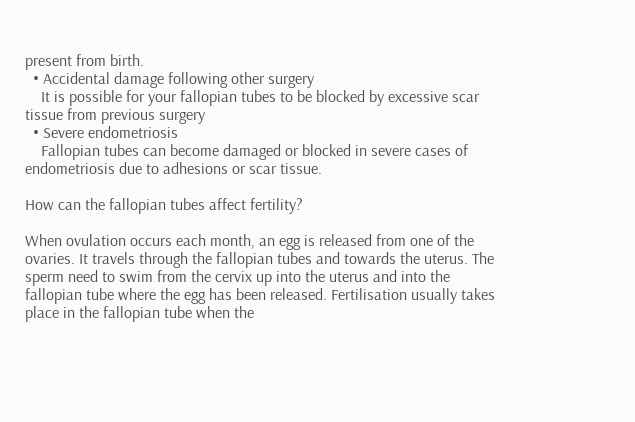present from birth.
  • Accidental damage following other surgery
    It is possible for your fallopian tubes to be blocked by excessive scar tissue from previous surgery
  • Severe endometriosis
    Fallopian tubes can become damaged or blocked in severe cases of endometriosis due to adhesions or scar tissue.

How can the fallopian tubes affect fertility?

When ovulation occurs each month, an egg is released from one of the ovaries. It travels through the fallopian tubes and towards the uterus. The sperm need to swim from the cervix up into the uterus and into the fallopian tube where the egg has been released. Fertilisation usually takes place in the fallopian tube when the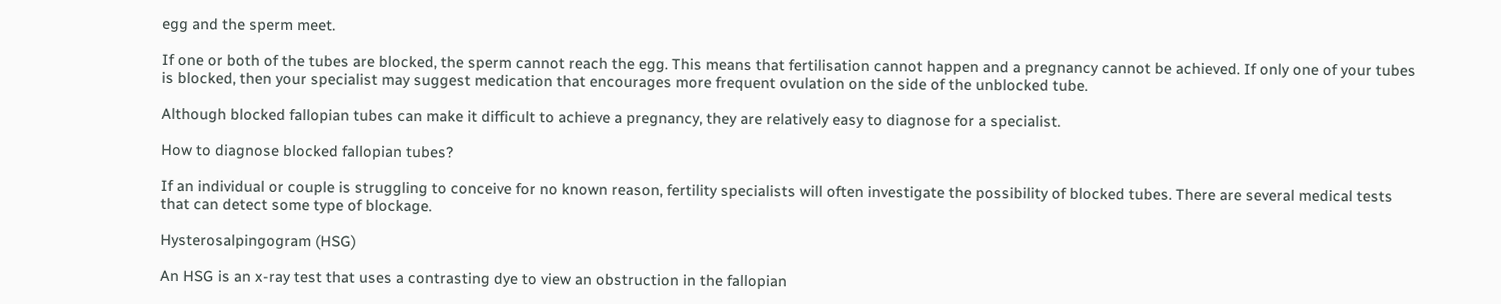egg and the sperm meet.

If one or both of the tubes are blocked, the sperm cannot reach the egg. This means that fertilisation cannot happen and a pregnancy cannot be achieved. If only one of your tubes is blocked, then your specialist may suggest medication that encourages more frequent ovulation on the side of the unblocked tube.

Although blocked fallopian tubes can make it difficult to achieve a pregnancy, they are relatively easy to diagnose for a specialist.

How to diagnose blocked fallopian tubes?

If an individual or couple is struggling to conceive for no known reason, fertility specialists will often investigate the possibility of blocked tubes. There are several medical tests that can detect some type of blockage.

Hysterosalpingogram (HSG)

An HSG is an x-ray test that uses a contrasting dye to view an obstruction in the fallopian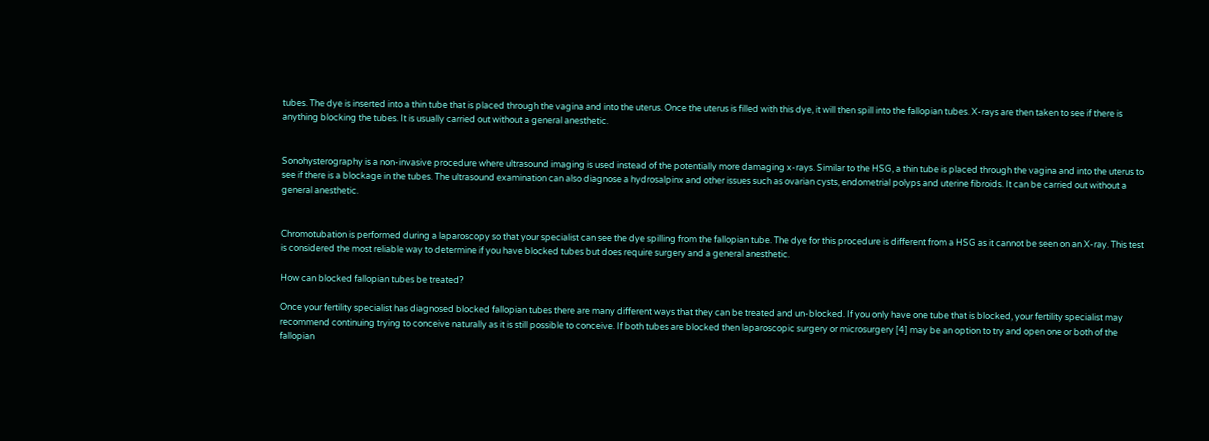tubes. The dye is inserted into a thin tube that is placed through the vagina and into the uterus. Once the uterus is filled with this dye, it will then spill into the fallopian tubes. X-rays are then taken to see if there is anything blocking the tubes. It is usually carried out without a general anesthetic.


Sonohysterography is a non-invasive procedure where ultrasound imaging is used instead of the potentially more damaging x-rays. Similar to the HSG, a thin tube is placed through the vagina and into the uterus to see if there is a blockage in the tubes. The ultrasound examination can also diagnose a hydrosalpinx and other issues such as ovarian cysts, endometrial polyps and uterine fibroids. It can be carried out without a general anesthetic.


Chromotubation is performed during a laparoscopy so that your specialist can see the dye spilling from the fallopian tube. The dye for this procedure is different from a HSG as it cannot be seen on an X-ray. This test is considered the most reliable way to determine if you have blocked tubes but does require surgery and a general anesthetic.

How can blocked fallopian tubes be treated?

Once your fertility specialist has diagnosed blocked fallopian tubes there are many different ways that they can be treated and un-blocked. If you only have one tube that is blocked, your fertility specialist may recommend continuing trying to conceive naturally as it is still possible to conceive. If both tubes are blocked then laparoscopic surgery or microsurgery [4] may be an option to try and open one or both of the fallopian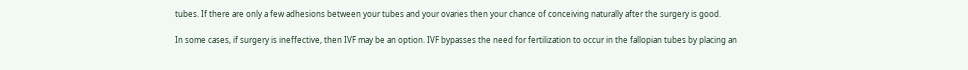tubes. If there are only a few adhesions between your tubes and your ovaries then your chance of conceiving naturally after the surgery is good.

In some cases, if surgery is ineffective, then IVF may be an option. IVF bypasses the need for fertilization to occur in the fallopian tubes by placing an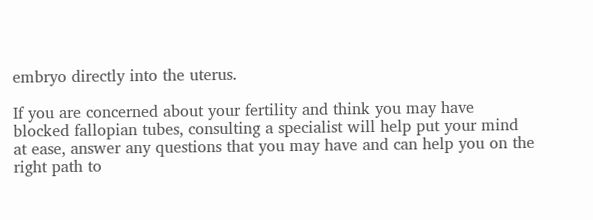embryo directly into the uterus.

If you are concerned about your fertility and think you may have blocked fallopian tubes, consulting a specialist will help put your mind at ease, answer any questions that you may have and can help you on the right path to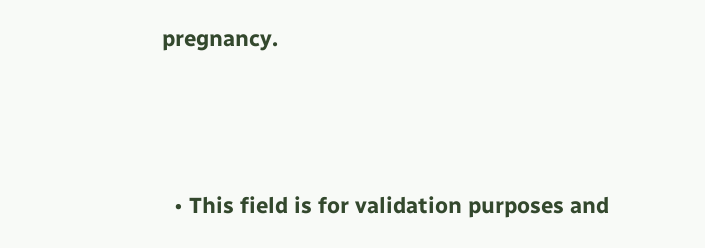pregnancy.



  • This field is for validation purposes and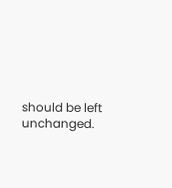should be left unchanged.